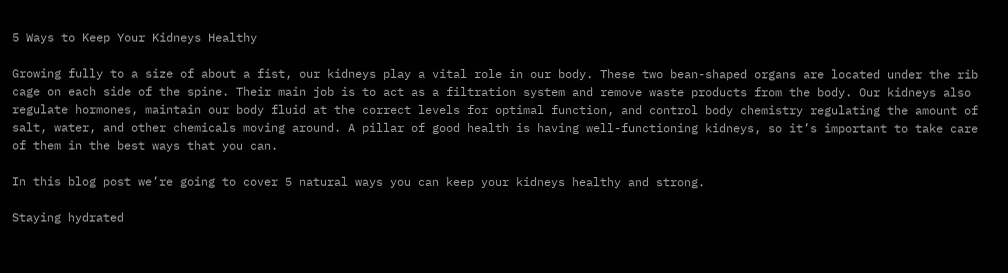5 Ways to Keep Your Kidneys Healthy

Growing fully to a size of about a fist, our kidneys play a vital role in our body. These two bean-shaped organs are located under the rib cage on each side of the spine. Their main job is to act as a filtration system and remove waste products from the body. Our kidneys also regulate hormones, maintain our body fluid at the correct levels for optimal function, and control body chemistry regulating the amount of salt, water, and other chemicals moving around. A pillar of good health is having well-functioning kidneys, so it’s important to take care of them in the best ways that you can.

In this blog post we’re going to cover 5 natural ways you can keep your kidneys healthy and strong.

Staying hydrated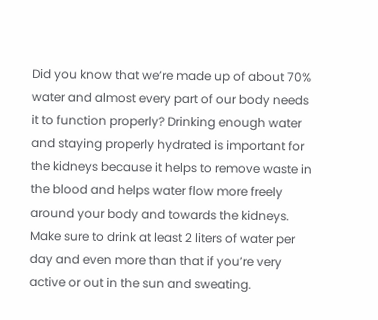Did you know that we’re made up of about 70% water and almost every part of our body needs it to function properly? Drinking enough water and staying properly hydrated is important for the kidneys because it helps to remove waste in the blood and helps water flow more freely around your body and towards the kidneys. Make sure to drink at least 2 liters of water per day and even more than that if you’re very active or out in the sun and sweating.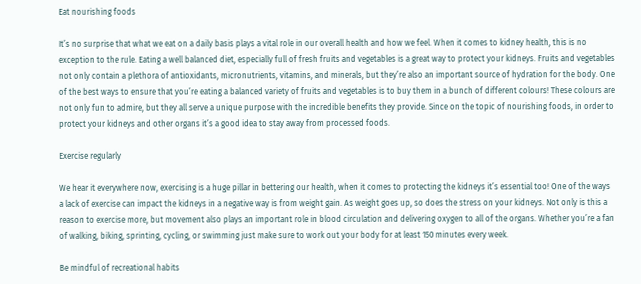Eat nourishing foods

It’s no surprise that what we eat on a daily basis plays a vital role in our overall health and how we feel. When it comes to kidney health, this is no exception to the rule. Eating a well balanced diet, especially full of fresh fruits and vegetables is a great way to protect your kidneys. Fruits and vegetables not only contain a plethora of antioxidants, micronutrients, vitamins, and minerals, but they’re also an important source of hydration for the body. One of the best ways to ensure that you’re eating a balanced variety of fruits and vegetables is to buy them in a bunch of different colours! These colours are not only fun to admire, but they all serve a unique purpose with the incredible benefits they provide. Since on the topic of nourishing foods, in order to protect your kidneys and other organs it’s a good idea to stay away from processed foods.

Exercise regularly

We hear it everywhere now, exercising is a huge pillar in bettering our health, when it comes to protecting the kidneys it’s essential too! One of the ways a lack of exercise can impact the kidneys in a negative way is from weight gain. As weight goes up, so does the stress on your kidneys. Not only is this a reason to exercise more, but movement also plays an important role in blood circulation and delivering oxygen to all of the organs. Whether you’re a fan of walking, biking, sprinting, cycling, or swimming just make sure to work out your body for at least 150 minutes every week.

Be mindful of recreational habits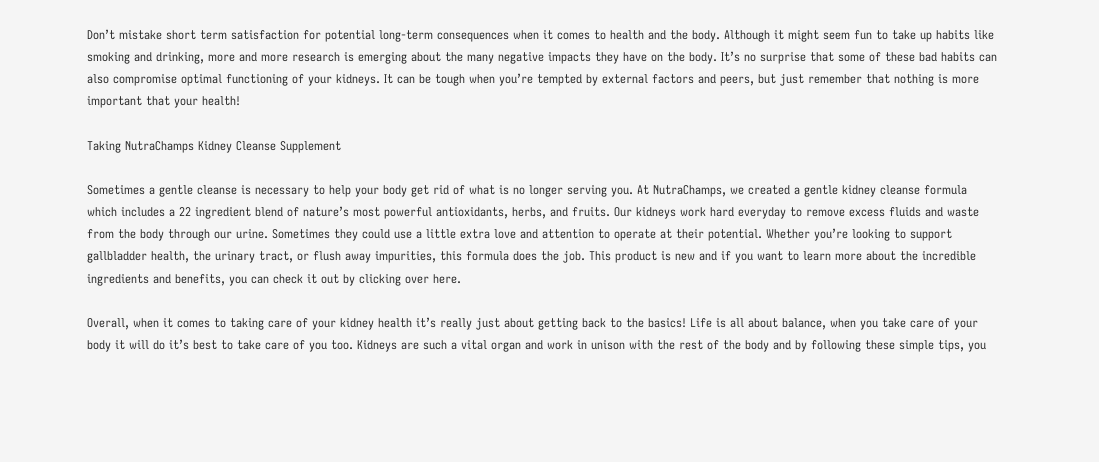Don’t mistake short term satisfaction for potential long-term consequences when it comes to health and the body. Although it might seem fun to take up habits like smoking and drinking, more and more research is emerging about the many negative impacts they have on the body. It’s no surprise that some of these bad habits can also compromise optimal functioning of your kidneys. It can be tough when you’re tempted by external factors and peers, but just remember that nothing is more important that your health!

Taking NutraChamps Kidney Cleanse Supplement

Sometimes a gentle cleanse is necessary to help your body get rid of what is no longer serving you. At NutraChamps, we created a gentle kidney cleanse formula which includes a 22 ingredient blend of nature’s most powerful antioxidants, herbs, and fruits. Our kidneys work hard everyday to remove excess fluids and waste from the body through our urine. Sometimes they could use a little extra love and attention to operate at their potential. Whether you’re looking to support gallbladder health, the urinary tract, or flush away impurities, this formula does the job. This product is new and if you want to learn more about the incredible ingredients and benefits, you can check it out by clicking over here.

Overall, when it comes to taking care of your kidney health it’s really just about getting back to the basics! Life is all about balance, when you take care of your body it will do it’s best to take care of you too. Kidneys are such a vital organ and work in unison with the rest of the body and by following these simple tips, you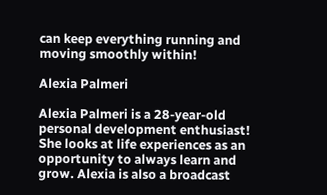can keep everything running and moving smoothly within!

Alexia Palmeri

Alexia Palmeri is a 28-year-old personal development enthusiast! She looks at life experiences as an opportunity to always learn and grow. Alexia is also a broadcast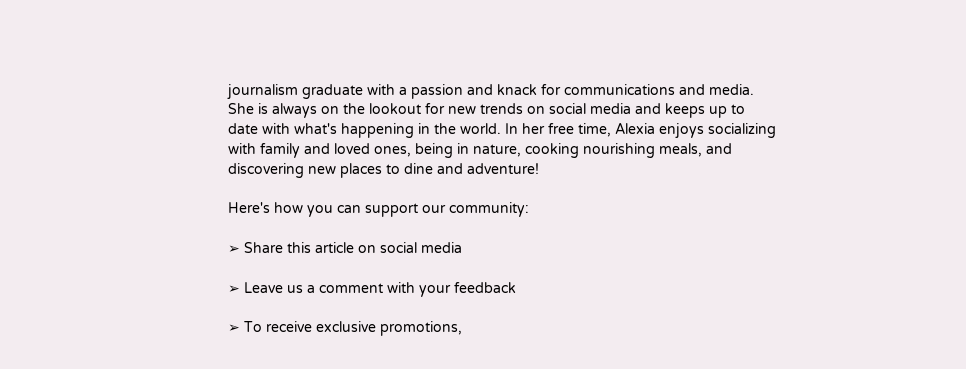journalism graduate with a passion and knack for communications and media. She is always on the lookout for new trends on social media and keeps up to date with what's happening in the world. In her free time, Alexia enjoys socializing with family and loved ones, being in nature, cooking nourishing meals, and discovering new places to dine and adventure!

Here's how you can support our community:

➢ Share this article on social media

➢ Leave us a comment with your feedback

➢ To receive exclusive promotions,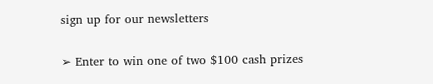sign up for our newsletters

➢ Enter to win one of two $100 cash prizes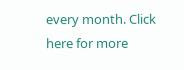every month. Click here for more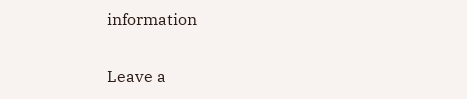information

Leave a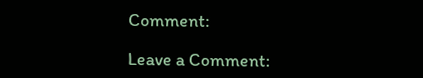Comment:

Leave a Comment: